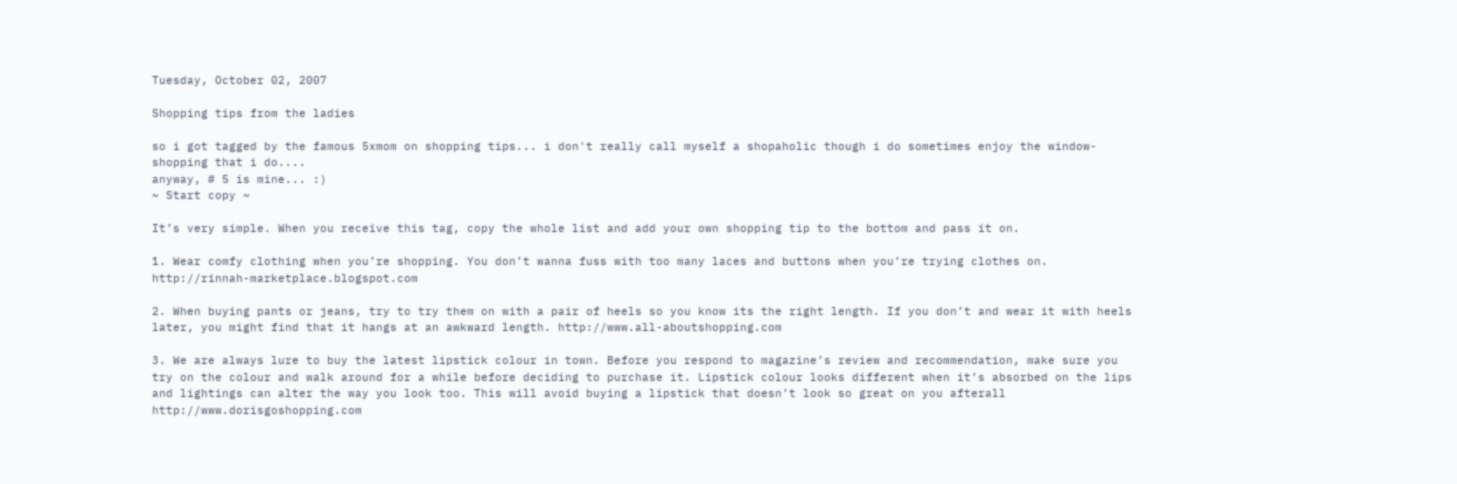Tuesday, October 02, 2007

Shopping tips from the ladies

so i got tagged by the famous 5xmom on shopping tips... i don't really call myself a shopaholic though i do sometimes enjoy the window-shopping that i do....
anyway, # 5 is mine... :)
~ Start copy ~

It’s very simple. When you receive this tag, copy the whole list and add your own shopping tip to the bottom and pass it on.

1. Wear comfy clothing when you’re shopping. You don’t wanna fuss with too many laces and buttons when you’re trying clothes on. http://rinnah-marketplace.blogspot.com

2. When buying pants or jeans, try to try them on with a pair of heels so you know its the right length. If you don’t and wear it with heels later, you might find that it hangs at an awkward length. http://www.all-aboutshopping.com

3. We are always lure to buy the latest lipstick colour in town. Before you respond to magazine’s review and recommendation, make sure you try on the colour and walk around for a while before deciding to purchase it. Lipstick colour looks different when it’s absorbed on the lips and lightings can alter the way you look too. This will avoid buying a lipstick that doesn’t look so great on you afterall http://www.dorisgoshopping.com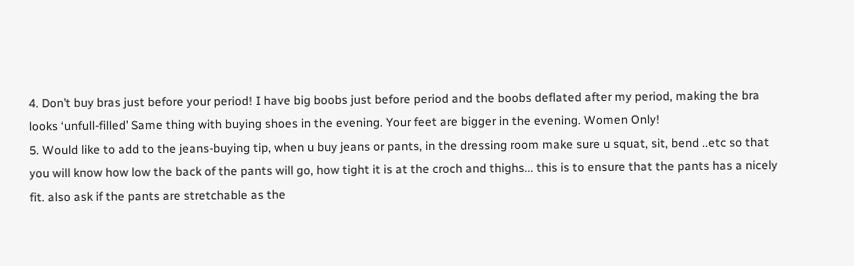4. Don’t buy bras just before your period! I have big boobs just before period and the boobs deflated after my period, making the bra looks ‘unfull-filled’ Same thing with buying shoes in the evening. Your feet are bigger in the evening. Women Only!
5. Would like to add to the jeans-buying tip, when u buy jeans or pants, in the dressing room make sure u squat, sit, bend ..etc so that you will know how low the back of the pants will go, how tight it is at the croch and thighs... this is to ensure that the pants has a nicely fit. also ask if the pants are stretchable as the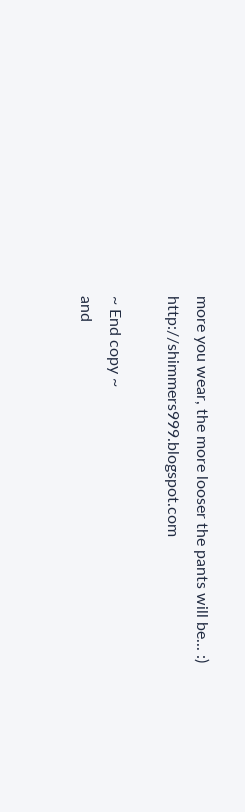more you wear, the more looser the pants will be... :) http://shimmers999.blogspot.com

~ End copy ~
and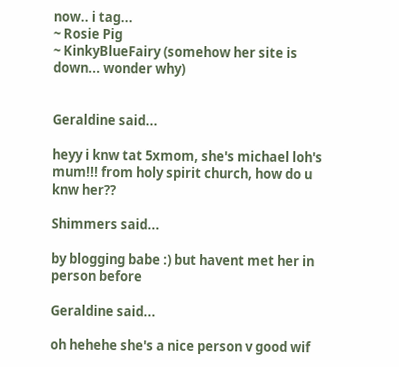now.. i tag...
~ Rosie Pig
~ KinkyBlueFairy (somehow her site is down... wonder why)


Geraldine said...

heyy i knw tat 5xmom, she's michael loh's mum!!! from holy spirit church, how do u knw her??

Shimmers said...

by blogging babe :) but havent met her in person before

Geraldine said...

oh hehehe she's a nice person v good wif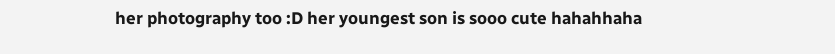her photography too :D her youngest son is sooo cute hahahhaha